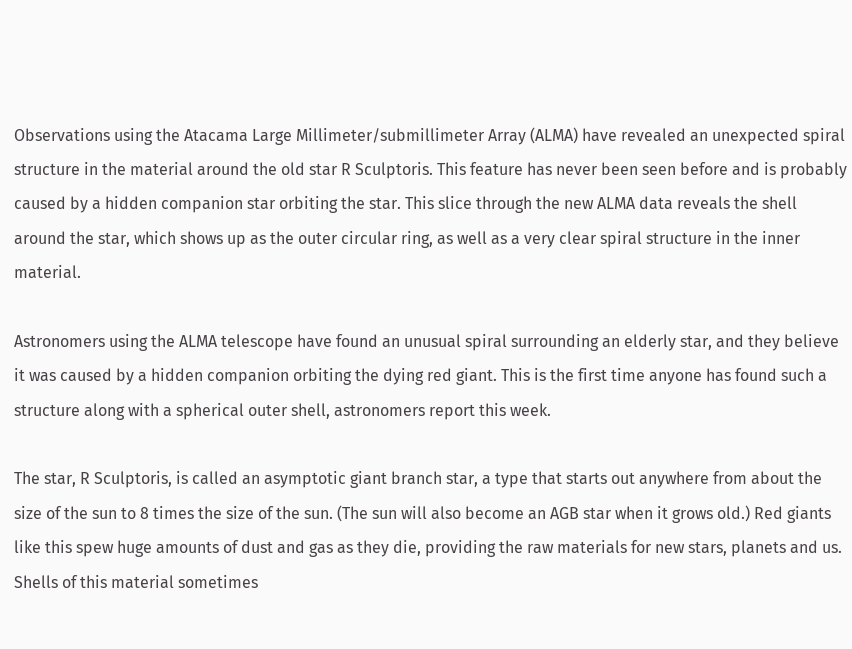Observations using the Atacama Large Millimeter/submillimeter Array (ALMA) have revealed an unexpected spiral structure in the material around the old star R Sculptoris. This feature has never been seen before and is probably caused by a hidden companion star orbiting the star. This slice through the new ALMA data reveals the shell around the star, which shows up as the outer circular ring, as well as a very clear spiral structure in the inner material.

Astronomers using the ALMA telescope have found an unusual spiral surrounding an elderly star, and they believe it was caused by a hidden companion orbiting the dying red giant. This is the first time anyone has found such a structure along with a spherical outer shell, astronomers report this week.

The star, R Sculptoris, is called an asymptotic giant branch star, a type that starts out anywhere from about the size of the sun to 8 times the size of the sun. (The sun will also become an AGB star when it grows old.) Red giants like this spew huge amounts of dust and gas as they die, providing the raw materials for new stars, planets and us. Shells of this material sometimes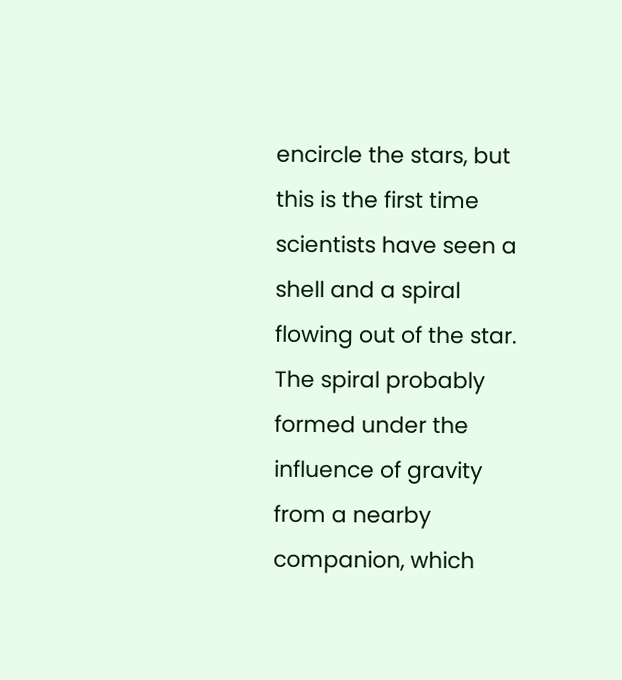encircle the stars, but this is the first time scientists have seen a shell and a spiral flowing out of the star. The spiral probably formed under the influence of gravity from a nearby companion, which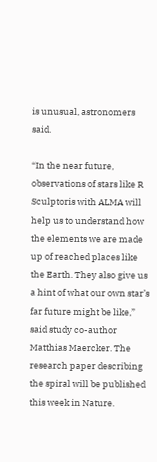is unusual, astronomers said.

“In the near future, observations of stars like R Sculptoris with ALMA will help us to understand how the elements we are made up of reached places like the Earth. They also give us a hint of what our own star’s far future might be like,” said study co-author Matthias Maercker. The research paper describing the spiral will be published this week in Nature.